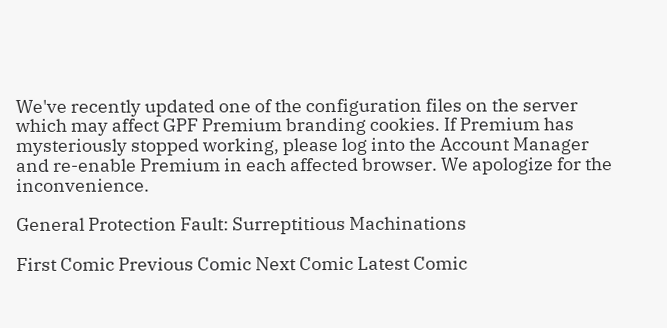We've recently updated one of the configuration files on the server which may affect GPF Premium branding cookies. If Premium has mysteriously stopped working, please log into the Account Manager and re-enable Premium in each affected browser. We apologize for the inconvenience.

General Protection Fault: Surreptitious Machinations

First Comic Previous Comic Next Comic Latest Comic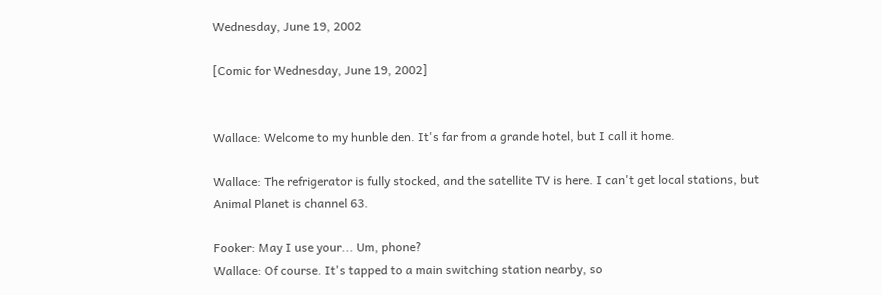Wednesday, June 19, 2002

[Comic for Wednesday, June 19, 2002]


Wallace: Welcome to my hunble den. It's far from a grande hotel, but I call it home.

Wallace: The refrigerator is fully stocked, and the satellite TV is here. I can't get local stations, but Animal Planet is channel 63.

Fooker: May I use your... Um, phone?
Wallace: Of course. It's tapped to a main switching station nearby, so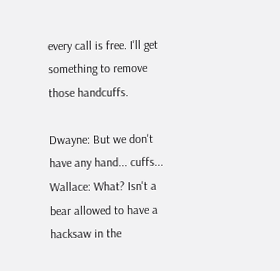every call is free. I'll get something to remove those handcuffs.

Dwayne: But we don't have any hand... cuffs...
Wallace: What? Isn't a bear allowed to have a hacksaw in the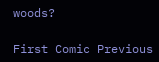woods?

First Comic Previous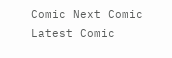Comic Next Comic Latest Comic